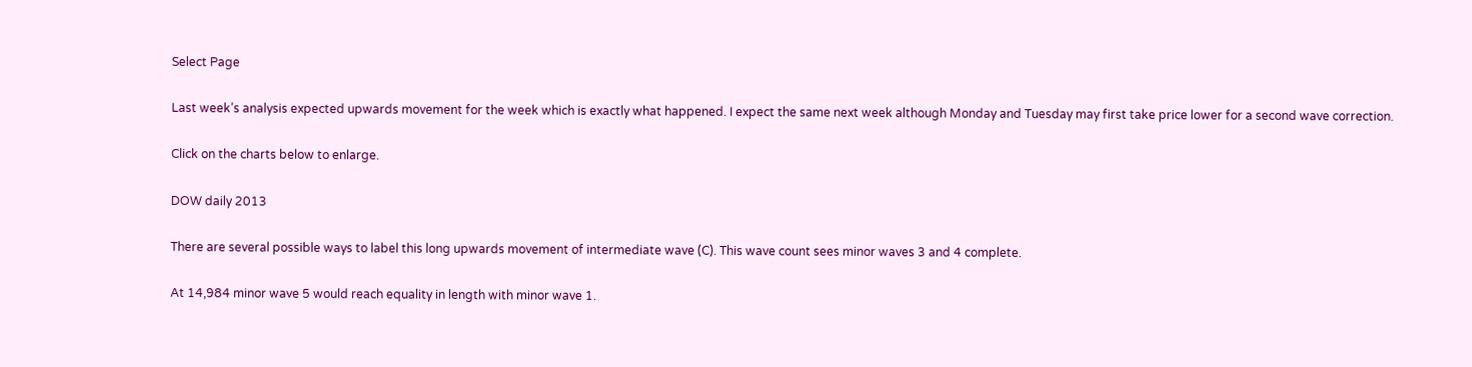Select Page

Last week’s analysis expected upwards movement for the week which is exactly what happened. I expect the same next week although Monday and Tuesday may first take price lower for a second wave correction.

Click on the charts below to enlarge.

DOW daily 2013

There are several possible ways to label this long upwards movement of intermediate wave (C). This wave count sees minor waves 3 and 4 complete.

At 14,984 minor wave 5 would reach equality in length with minor wave 1.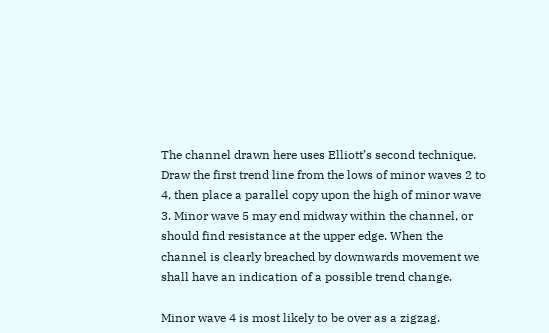The channel drawn here uses Elliott’s second technique. Draw the first trend line from the lows of minor waves 2 to 4, then place a parallel copy upon the high of minor wave 3. Minor wave 5 may end midway within the channel, or should find resistance at the upper edge. When the channel is clearly breached by downwards movement we shall have an indication of a possible trend change.

Minor wave 4 is most likely to be over as a zigzag.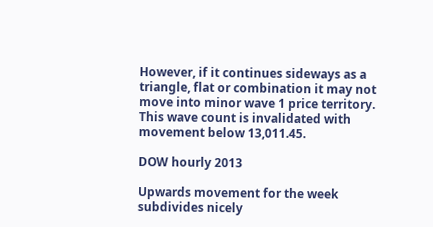However, if it continues sideways as a triangle, flat or combination it may not move into minor wave 1 price territory. This wave count is invalidated with movement below 13,011.45.

DOW hourly 2013

Upwards movement for the week subdivides nicely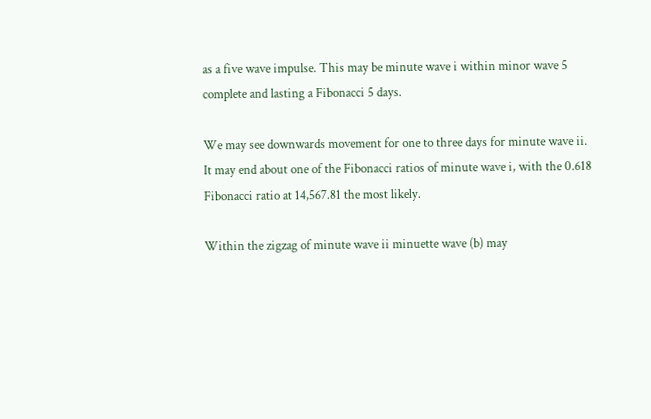as a five wave impulse. This may be minute wave i within minor wave 5 complete and lasting a Fibonacci 5 days.

We may see downwards movement for one to three days for minute wave ii. It may end about one of the Fibonacci ratios of minute wave i, with the 0.618 Fibonacci ratio at 14,567.81 the most likely.

Within the zigzag of minute wave ii minuette wave (b) may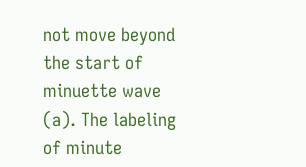not move beyond the start of minuette wave (a). The labeling of minute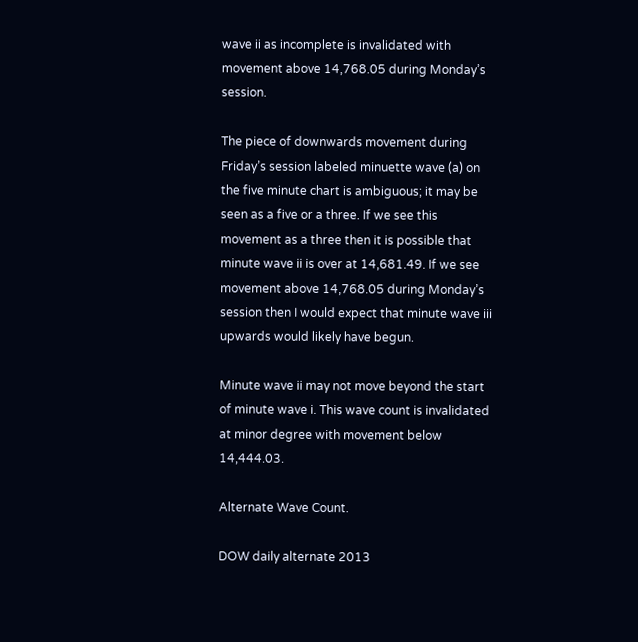wave ii as incomplete is invalidated with movement above 14,768.05 during Monday’s session.

The piece of downwards movement during Friday’s session labeled minuette wave (a) on the five minute chart is ambiguous; it may be seen as a five or a three. If we see this movement as a three then it is possible that minute wave ii is over at 14,681.49. If we see movement above 14,768.05 during Monday’s session then I would expect that minute wave iii upwards would likely have begun.

Minute wave ii may not move beyond the start of minute wave i. This wave count is invalidated at minor degree with movement below 14,444.03.

Alternate Wave Count.

DOW daily alternate 2013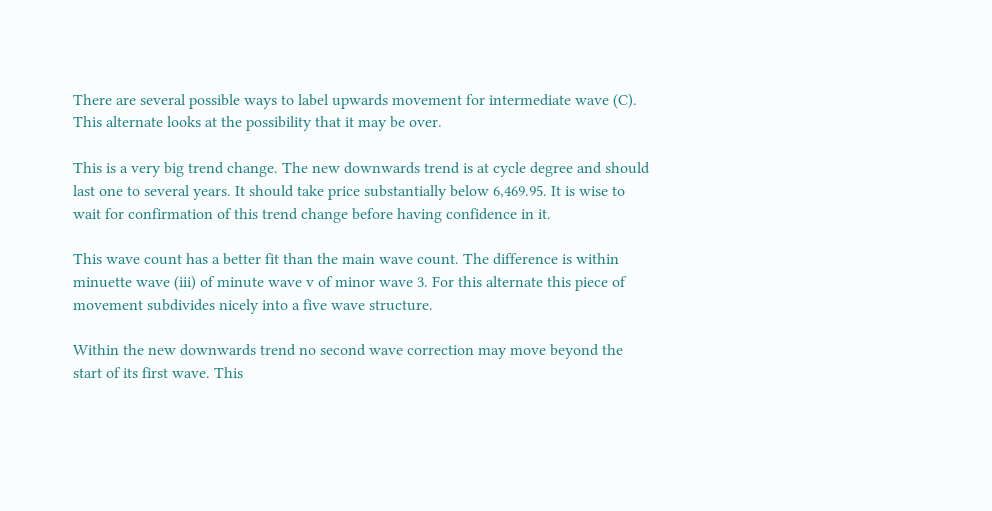There are several possible ways to label upwards movement for intermediate wave (C). This alternate looks at the possibility that it may be over.

This is a very big trend change. The new downwards trend is at cycle degree and should last one to several years. It should take price substantially below 6,469.95. It is wise to wait for confirmation of this trend change before having confidence in it.

This wave count has a better fit than the main wave count. The difference is within minuette wave (iii) of minute wave v of minor wave 3. For this alternate this piece of movement subdivides nicely into a five wave structure.

Within the new downwards trend no second wave correction may move beyond the start of its first wave. This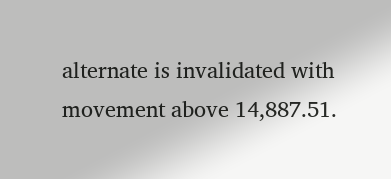alternate is invalidated with movement above 14,887.51.